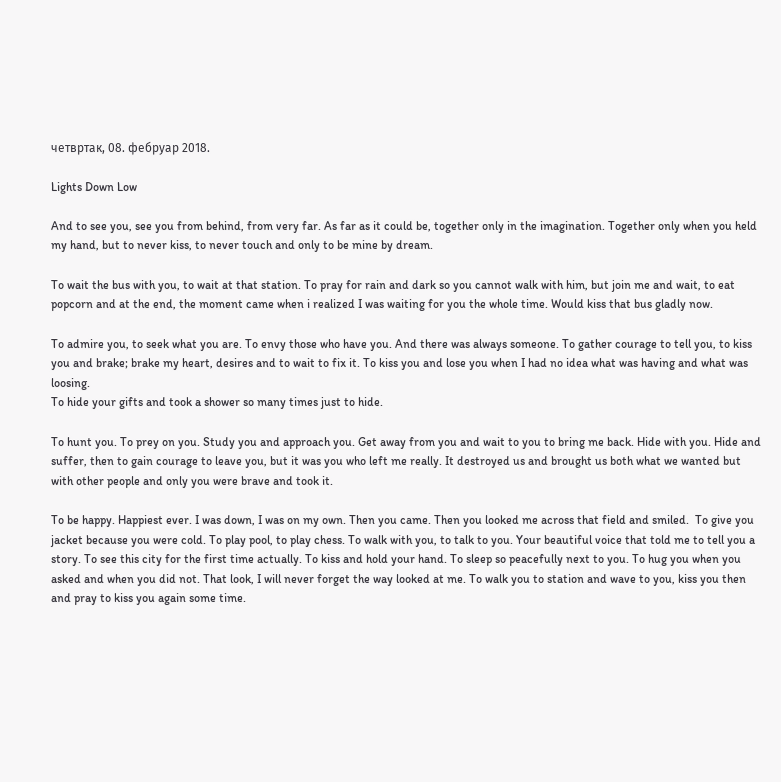четвртак, 08. фебруар 2018.

Lights Down Low

And to see you, see you from behind, from very far. As far as it could be, together only in the imagination. Together only when you held my hand, but to never kiss, to never touch and only to be mine by dream.

To wait the bus with you, to wait at that station. To pray for rain and dark so you cannot walk with him, but join me and wait, to eat popcorn and at the end, the moment came when i realized I was waiting for you the whole time. Would kiss that bus gladly now.

To admire you, to seek what you are. To envy those who have you. And there was always someone. To gather courage to tell you, to kiss you and brake; brake my heart, desires and to wait to fix it. To kiss you and lose you when I had no idea what was having and what was loosing.
To hide your gifts and took a shower so many times just to hide.

To hunt you. To prey on you. Study you and approach you. Get away from you and wait to you to bring me back. Hide with you. Hide and suffer, then to gain courage to leave you, but it was you who left me really. It destroyed us and brought us both what we wanted but with other people and only you were brave and took it.

To be happy. Happiest ever. I was down, I was on my own. Then you came. Then you looked me across that field and smiled.  To give you jacket because you were cold. To play pool, to play chess. To walk with you, to talk to you. Your beautiful voice that told me to tell you a story. To see this city for the first time actually. To kiss and hold your hand. To sleep so peacefully next to you. To hug you when you asked and when you did not. That look, I will never forget the way looked at me. To walk you to station and wave to you, kiss you then and pray to kiss you again some time.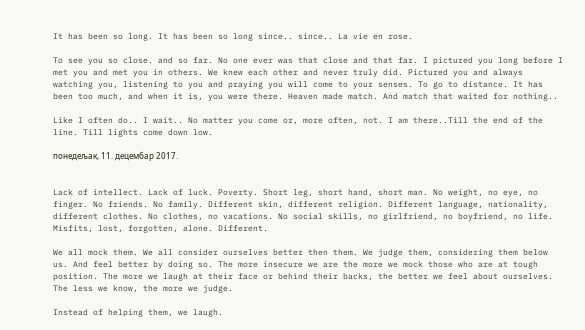It has been so long. It has been so long since.. since.. La vie en rose.

To see you so close. and so far. No one ever was that close and that far. I pictured you long before I met you and met you in others. We knew each other and never truly did. Pictured you and always watching you, listening to you and praying you will come to your senses. To go to distance. It has been too much, and when it is, you were there. Heaven made match. And match that waited for nothing..

Like I often do.. I wait.. No matter you come or, more often, not. I am there..Till the end of the line. Till lights come down low.

понедељак, 11. децембар 2017.


Lack of intellect. Lack of luck. Poverty. Short leg, short hand, short man. No weight, no eye, no finger. No friends. No family. Different skin, different religion. Different language, nationality, different clothes. No clothes, no vacations. No social skills, no girlfriend, no boyfriend, no life. Misfits, lost, forgotten, alone. Different.

We all mock them. We all consider ourselves better then them. We judge them, considering them below us. And feel better by doing so. The more insecure we are the more we mock those who are at tough position. The more we laugh at their face or behind their backs, the better we feel about ourselves. The less we know, the more we judge.

Instead of helping them, we laugh.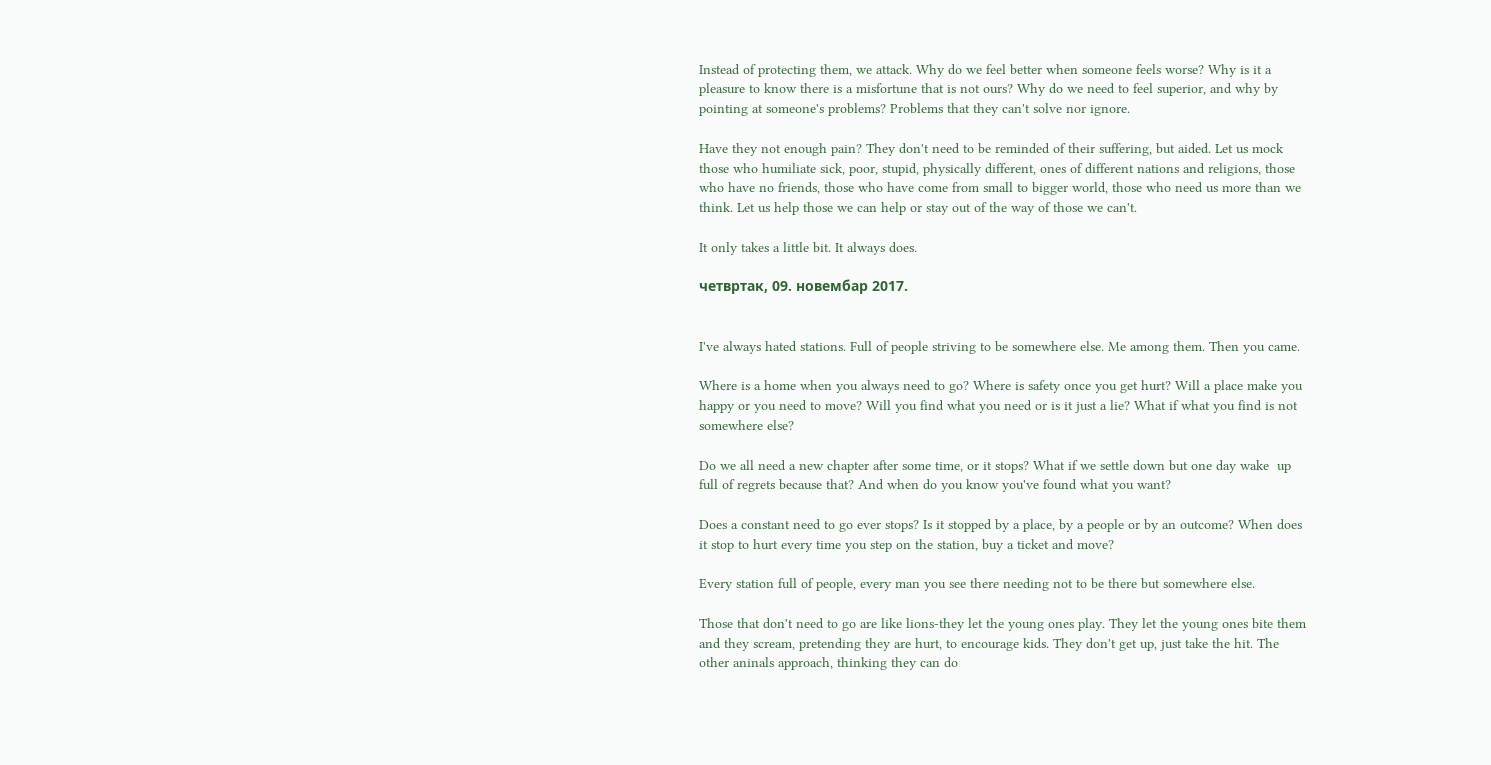Instead of protecting them, we attack. Why do we feel better when someone feels worse? Why is it a pleasure to know there is a misfortune that is not ours? Why do we need to feel superior, and why by pointing at someone's problems? Problems that they can't solve nor ignore.

Have they not enough pain? They don't need to be reminded of their suffering, but aided. Let us mock those who humiliate sick, poor, stupid, physically different, ones of different nations and religions, those who have no friends, those who have come from small to bigger world, those who need us more than we think. Let us help those we can help or stay out of the way of those we can't.

It only takes a little bit. It always does.

четвртак, 09. новембар 2017.


I've always hated stations. Full of people striving to be somewhere else. Me among them. Then you came.

Where is a home when you always need to go? Where is safety once you get hurt? Will a place make you happy or you need to move? Will you find what you need or is it just a lie? What if what you find is not somewhere else?

Do we all need a new chapter after some time, or it stops? What if we settle down but one day wake  up full of regrets because that? And when do you know you've found what you want?

Does a constant need to go ever stops? Is it stopped by a place, by a people or by an outcome? When does it stop to hurt every time you step on the station, buy a ticket and move?

Every station full of people, every man you see there needing not to be there but somewhere else.

Those that don't need to go are like lions-they let the young ones play. They let the young ones bite them and they scream, pretending they are hurt, to encourage kids. They don't get up, just take the hit. The other aninals approach, thinking they can do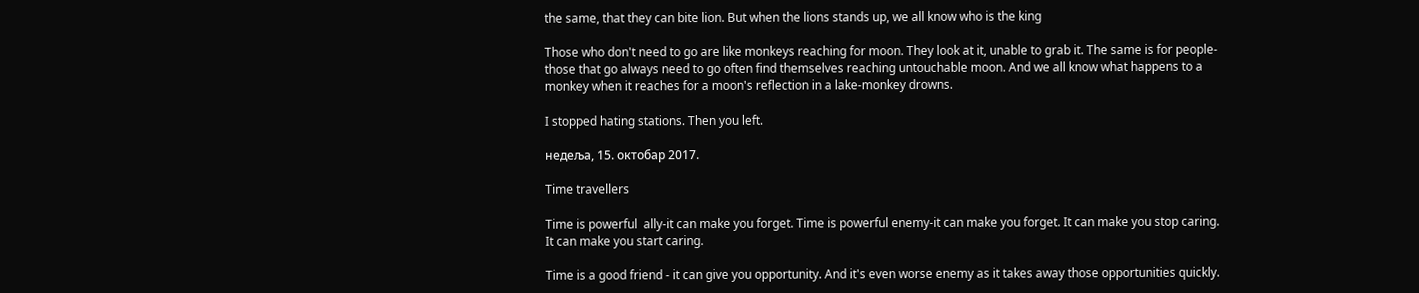the same, that they can bite lion. But when the lions stands up, we all know who is the king

Those who don't need to go are like monkeys reaching for moon. They look at it, unable to grab it. The same is for people-those that go always need to go often find themselves reaching untouchable moon. And we all know what happens to a monkey when it reaches for a moon's reflection in a lake-monkey drowns.

I stopped hating stations. Then you left.

недеља, 15. октобар 2017.

Time travellers

Time is powerful  ally-it can make you forget. Time is powerful enemy-it can make you forget. It can make you stop caring. It can make you start caring.

Time is a good friend - it can give you opportunity. And it's even worse enemy as it takes away those opportunities quickly.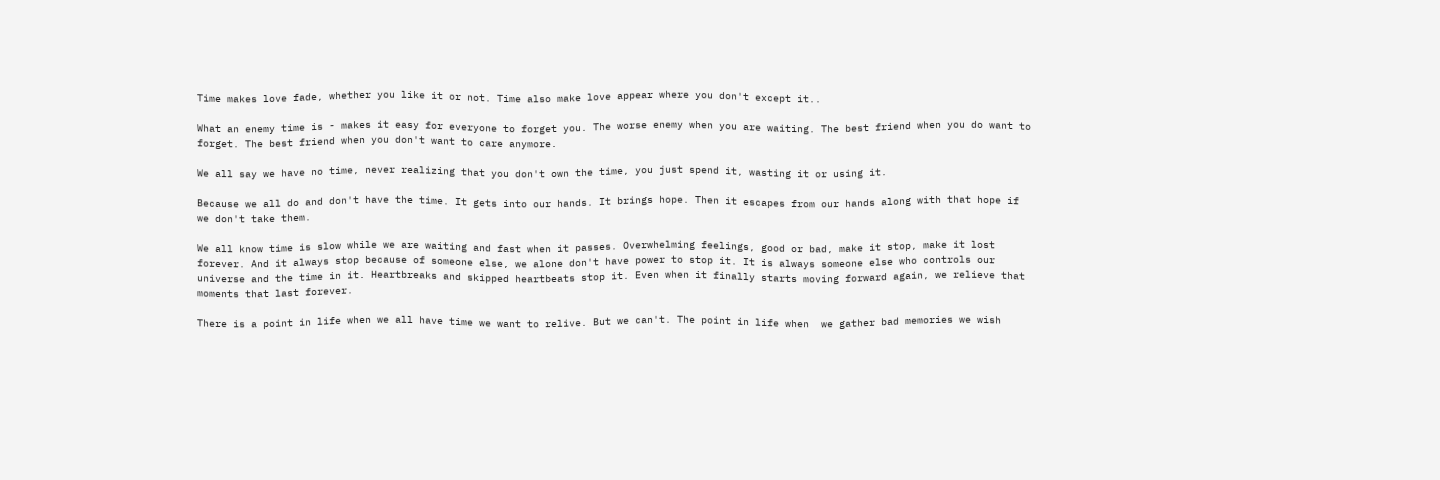Time makes love fade, whether you like it or not. Time also make love appear where you don't except it..

What an enemy time is - makes it easy for everyone to forget you. The worse enemy when you are waiting. The best friend when you do want to forget. The best friend when you don't want to care anymore.

We all say we have no time, never realizing that you don't own the time, you just spend it, wasting it or using it.

Because we all do and don't have the time. It gets into our hands. It brings hope. Then it escapes from our hands along with that hope if we don't take them.

We all know time is slow while we are waiting and fast when it passes. Overwhelming feelings, good or bad, make it stop, make it lost forever. And it always stop because of someone else, we alone don't have power to stop it. It is always someone else who controls our universe and the time in it. Heartbreaks and skipped heartbeats stop it. Even when it finally starts moving forward again, we relieve that moments that last forever.

There is a point in life when we all have time we want to relive. But we can't. The point in life when  we gather bad memories we wish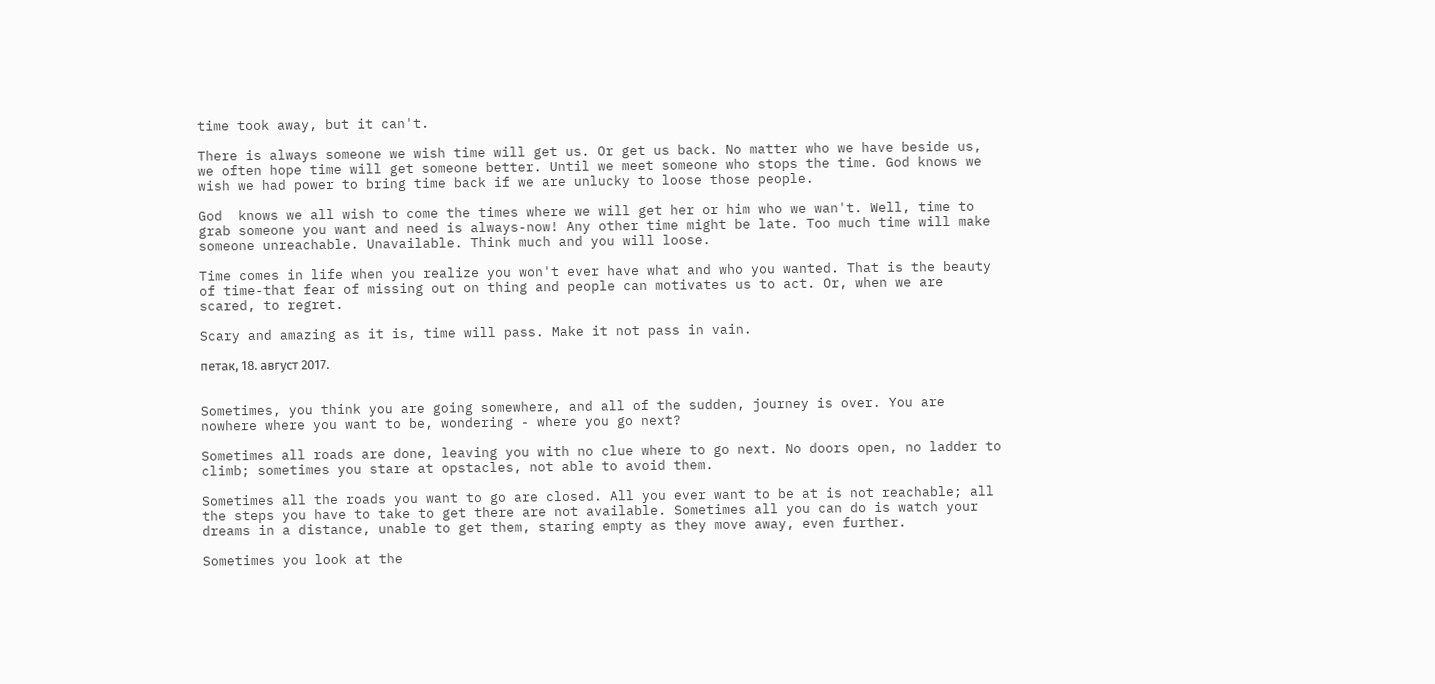time took away, but it can't.

There is always someone we wish time will get us. Or get us back. No matter who we have beside us, we often hope time will get someone better. Until we meet someone who stops the time. God knows we wish we had power to bring time back if we are unlucky to loose those people.

God  knows we all wish to come the times where we will get her or him who we wan't. Well, time to grab someone you want and need is always-now! Any other time might be late. Too much time will make someone unreachable. Unavailable. Think much and you will loose.

Time comes in life when you realize you won't ever have what and who you wanted. That is the beauty of time-that fear of missing out on thing and people can motivates us to act. Or, when we are scared, to regret.

Scary and amazing as it is, time will pass. Make it not pass in vain.

петак, 18. август 2017.


Sometimes, you think you are going somewhere, and all of the sudden, journey is over. You are nowhere where you want to be, wondering - where you go next?

Sometimes all roads are done, leaving you with no clue where to go next. No doors open, no ladder to climb; sometimes you stare at opstacles, not able to avoid them.

Sometimes all the roads you want to go are closed. All you ever want to be at is not reachable; all the steps you have to take to get there are not available. Sometimes all you can do is watch your dreams in a distance, unable to get them, staring empty as they move away, even further.

Sometimes you look at the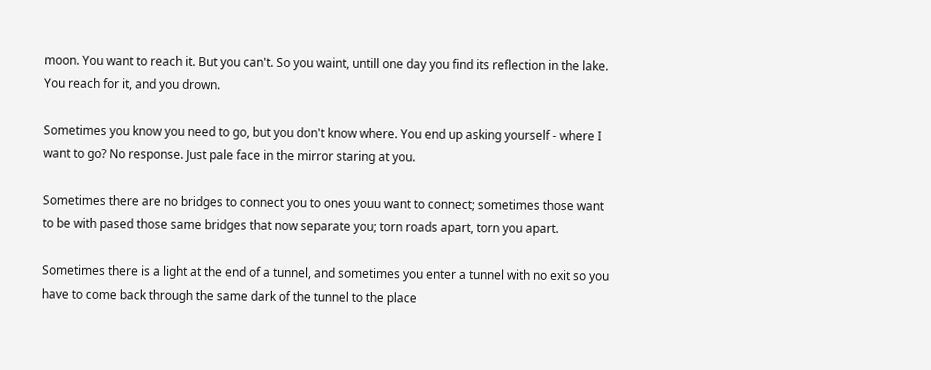moon. You want to reach it. But you can't. So you waint, untill one day you find its reflection in the lake. You reach for it, and you drown.

Sometimes you know you need to go, but you don't know where. You end up asking yourself - where I want to go? No response. Just pale face in the mirror staring at you.

Sometimes there are no bridges to connect you to ones youu want to connect; sometimes those want to be with pased those same bridges that now separate you; torn roads apart, torn you apart.

Sometimes there is a light at the end of a tunnel, and sometimes you enter a tunnel with no exit so you have to come back through the same dark of the tunnel to the place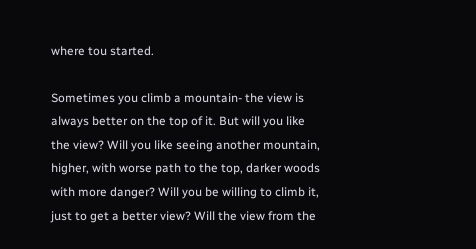where tou started.

Sometimes you climb a mountain- the view is always better on the top of it. But will you like the view? Will you like seeing another mountain, higher, with worse path to the top, darker woods with more danger? Will you be willing to climb it, just to get a better view? Will the view from the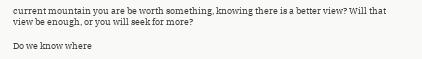current mountain you are be worth something, knowing there is a better view? Will that view be enough, or you will seek for more?

Do we know where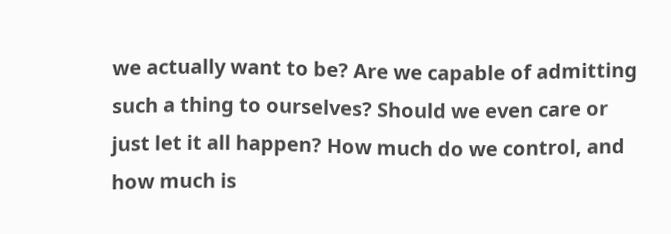we actually want to be? Are we capable of admitting such a thing to ourselves? Should we even care or just let it all happen? How much do we control, and how much is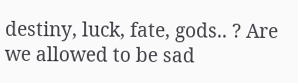destiny, luck, fate, gods.. ? Are we allowed to be sad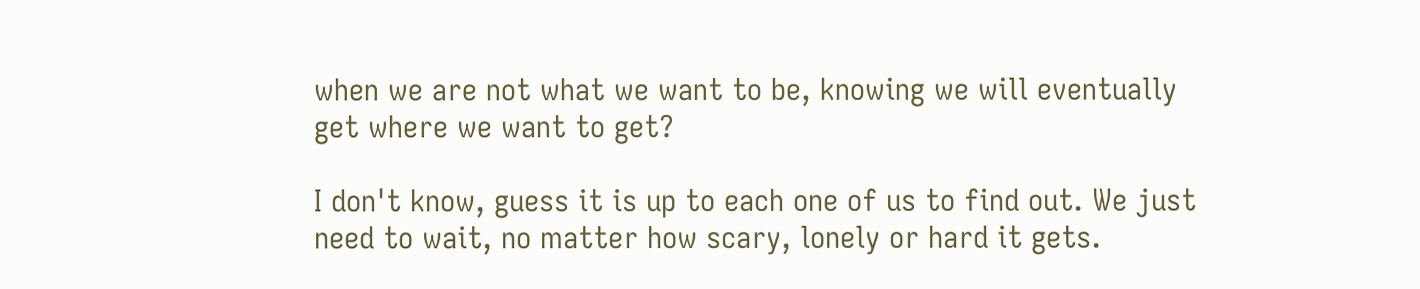when we are not what we want to be, knowing we will eventually get where we want to get?

I don't know, guess it is up to each one of us to find out. We just need to wait, no matter how scary, lonely or hard it gets.